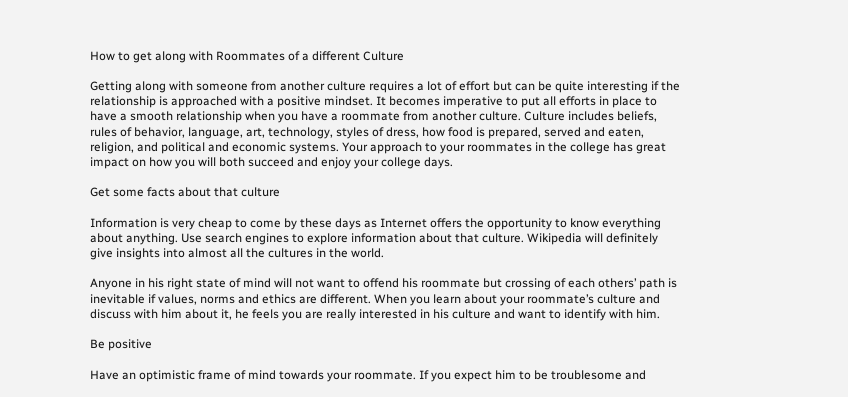How to get along with Roommates of a different Culture

Getting along with someone from another culture requires a lot of effort but can be quite interesting if the relationship is approached with a positive mindset. It becomes imperative to put all efforts in place to have a smooth relationship when you have a roommate from another culture. Culture includes beliefs, rules of behavior, language, art, technology, styles of dress, how food is prepared, served and eaten, religion, and political and economic systems. Your approach to your roommates in the college has great impact on how you will both succeed and enjoy your college days.

Get some facts about that culture

Information is very cheap to come by these days as Internet offers the opportunity to know everything about anything. Use search engines to explore information about that culture. Wikipedia will definitely give insights into almost all the cultures in the world.

Anyone in his right state of mind will not want to offend his roommate but crossing of each others’ path is inevitable if values, norms and ethics are different. When you learn about your roommate’s culture and discuss with him about it, he feels you are really interested in his culture and want to identify with him.

Be positive

Have an optimistic frame of mind towards your roommate. If you expect him to be troublesome and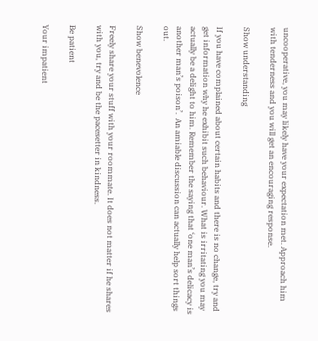uncooperative, you may likely have your expectation met. Approach him with tenderness and you will get an encouraging response.

Show understanding

If you have complained about certain habits and there is no change, try and get information why he exhibit such behaviour. What is irritating you may actually be a delight to him. Remember the saying that ‘one man’s delicacy is another man’s poison’.  An amiable discussion can actually help sort things out.

Show benevolence

Freely share your stuff with your roommate. It does not matter if he shares with you, try and be the pacesetter in kindness.

Be patient

Your impatient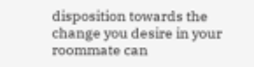disposition towards the change you desire in your roommate can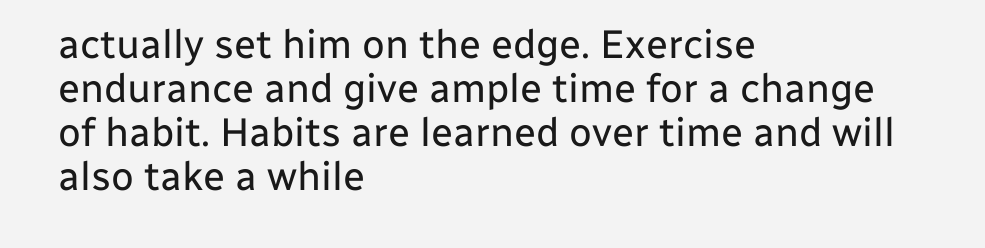actually set him on the edge. Exercise endurance and give ample time for a change of habit. Habits are learned over time and will also take a while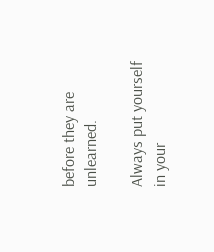before they are unlearned.

Always put yourself in your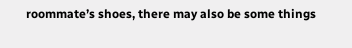roommate’s shoes, there may also be some things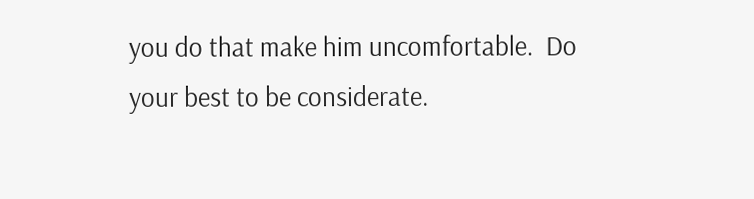you do that make him uncomfortable.  Do your best to be considerate.